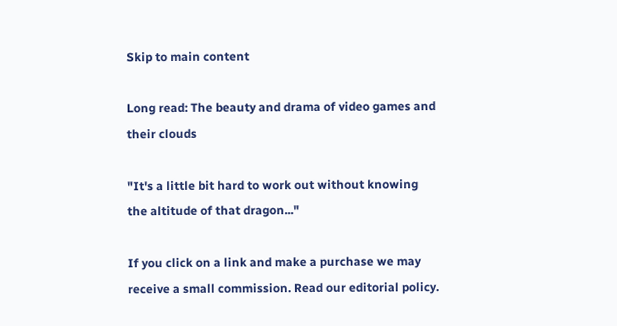Skip to main content

Long read: The beauty and drama of video games and their clouds

"It's a little bit hard to work out without knowing the altitude of that dragon..."

If you click on a link and make a purchase we may receive a small commission. Read our editorial policy.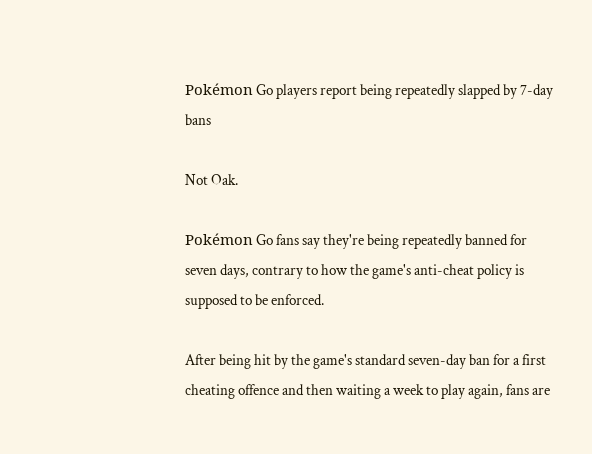Pokémon Go players report being repeatedly slapped by 7-day bans

Not Oak.

Pokémon Go fans say they're being repeatedly banned for seven days, contrary to how the game's anti-cheat policy is supposed to be enforced.

After being hit by the game's standard seven-day ban for a first cheating offence and then waiting a week to play again, fans are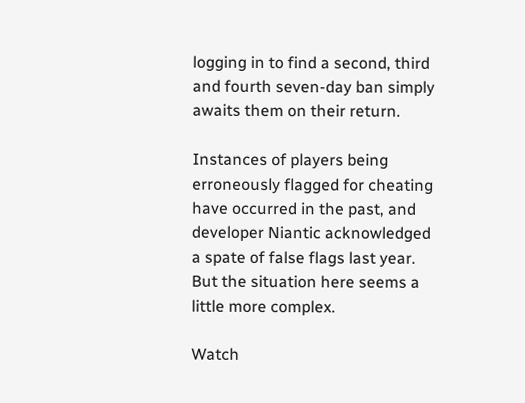logging in to find a second, third and fourth seven-day ban simply awaits them on their return.

Instances of players being erroneously flagged for cheating have occurred in the past, and developer Niantic acknowledged a spate of false flags last year. But the situation here seems a little more complex.

Watch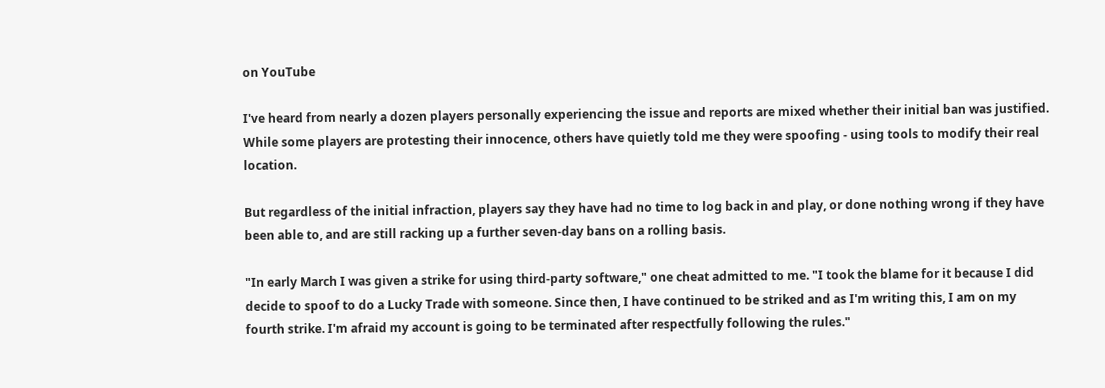on YouTube

I've heard from nearly a dozen players personally experiencing the issue and reports are mixed whether their initial ban was justified. While some players are protesting their innocence, others have quietly told me they were spoofing - using tools to modify their real location.

But regardless of the initial infraction, players say they have had no time to log back in and play, or done nothing wrong if they have been able to, and are still racking up a further seven-day bans on a rolling basis.

"In early March I was given a strike for using third-party software," one cheat admitted to me. "I took the blame for it because I did decide to spoof to do a Lucky Trade with someone. Since then, I have continued to be striked and as I'm writing this, I am on my fourth strike. I'm afraid my account is going to be terminated after respectfully following the rules."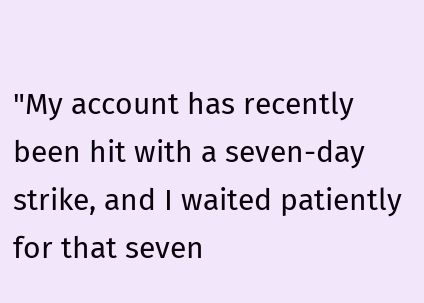"My account has recently been hit with a seven-day strike, and I waited patiently for that seven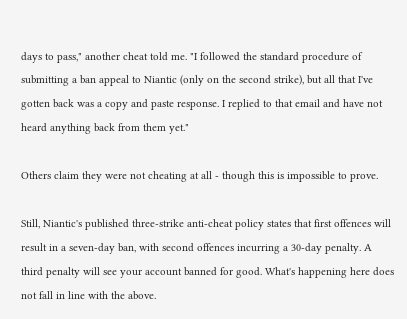days to pass," another cheat told me. "I followed the standard procedure of submitting a ban appeal to Niantic (only on the second strike), but all that I've gotten back was a copy and paste response. I replied to that email and have not heard anything back from them yet."

Others claim they were not cheating at all - though this is impossible to prove.

Still, Niantic's published three-strike anti-cheat policy states that first offences will result in a seven-day ban, with second offences incurring a 30-day penalty. A third penalty will see your account banned for good. What's happening here does not fall in line with the above.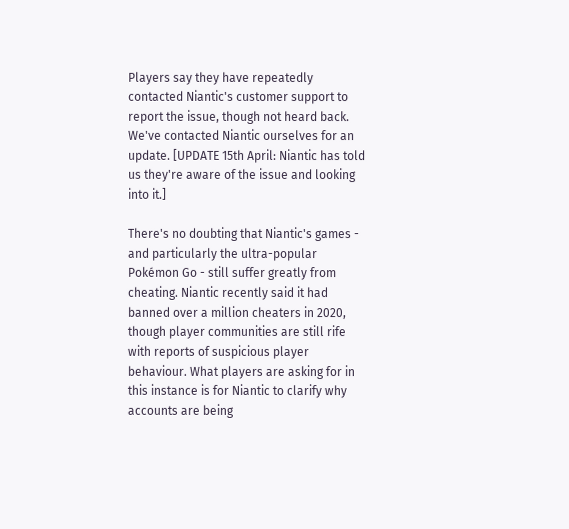Players say they have repeatedly contacted Niantic's customer support to report the issue, though not heard back. We've contacted Niantic ourselves for an update. [UPDATE 15th April: Niantic has told us they're aware of the issue and looking into it.]

There's no doubting that Niantic's games - and particularly the ultra-popular Pokémon Go - still suffer greatly from cheating. Niantic recently said it had banned over a million cheaters in 2020, though player communities are still rife with reports of suspicious player behaviour. What players are asking for in this instance is for Niantic to clarify why accounts are being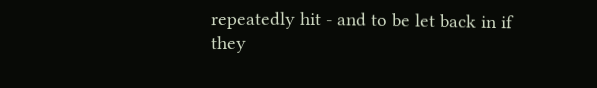repeatedly hit - and to be let back in if they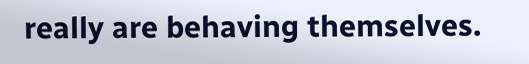really are behaving themselves.